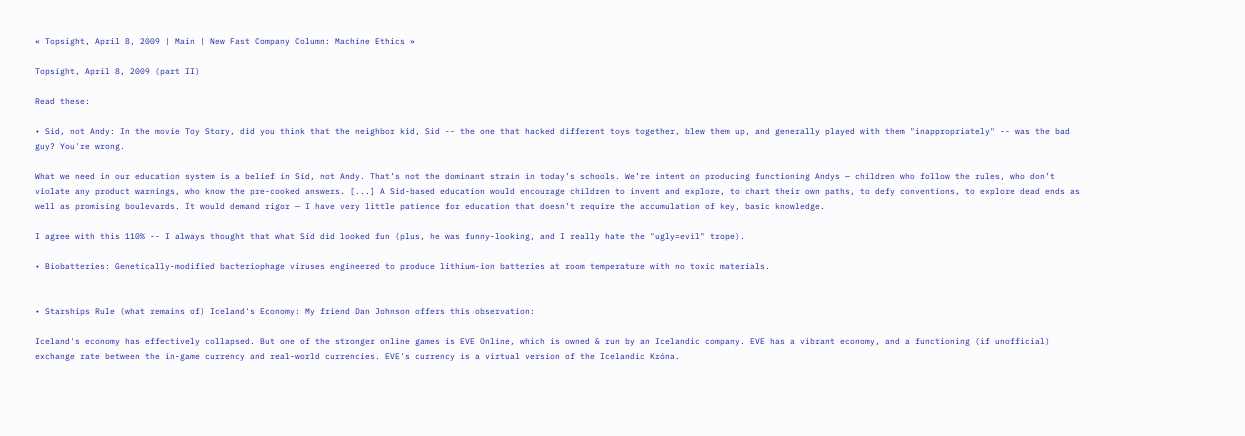« Topsight, April 8, 2009 | Main | New Fast Company Column: Machine Ethics »

Topsight, April 8, 2009 (part II)

Read these:

• Sid, not Andy: In the movie Toy Story, did you think that the neighbor kid, Sid -- the one that hacked different toys together, blew them up, and generally played with them "inappropriately" -- was the bad guy? You're wrong.

What we need in our education system is a belief in Sid, not Andy. That’s not the dominant strain in today’s schools. We’re intent on producing functioning Andys — children who follow the rules, who don’t violate any product warnings, who know the pre-cooked answers. [...] A Sid-based education would encourage children to invent and explore, to chart their own paths, to defy conventions, to explore dead ends as well as promising boulevards. It would demand rigor — I have very little patience for education that doesn’t require the accumulation of key, basic knowledge.

I agree with this 110% -- I always thought that what Sid did looked fun (plus, he was funny-looking, and I really hate the "ugly=evil" trope).

• Biobatteries: Genetically-modified bacteriophage viruses engineered to produce lithium-ion batteries at room temperature with no toxic materials.


• Starships Rule (what remains of) Iceland's Economy: My friend Dan Johnson offers this observation:

Iceland's economy has effectively collapsed. But one of the stronger online games is EVE Online, which is owned & run by an Icelandic company. EVE has a vibrant economy, and a functioning (if unofficial) exchange rate between the in-game currency and real-world currencies. EVE's currency is a virtual version of the Icelandic Króna.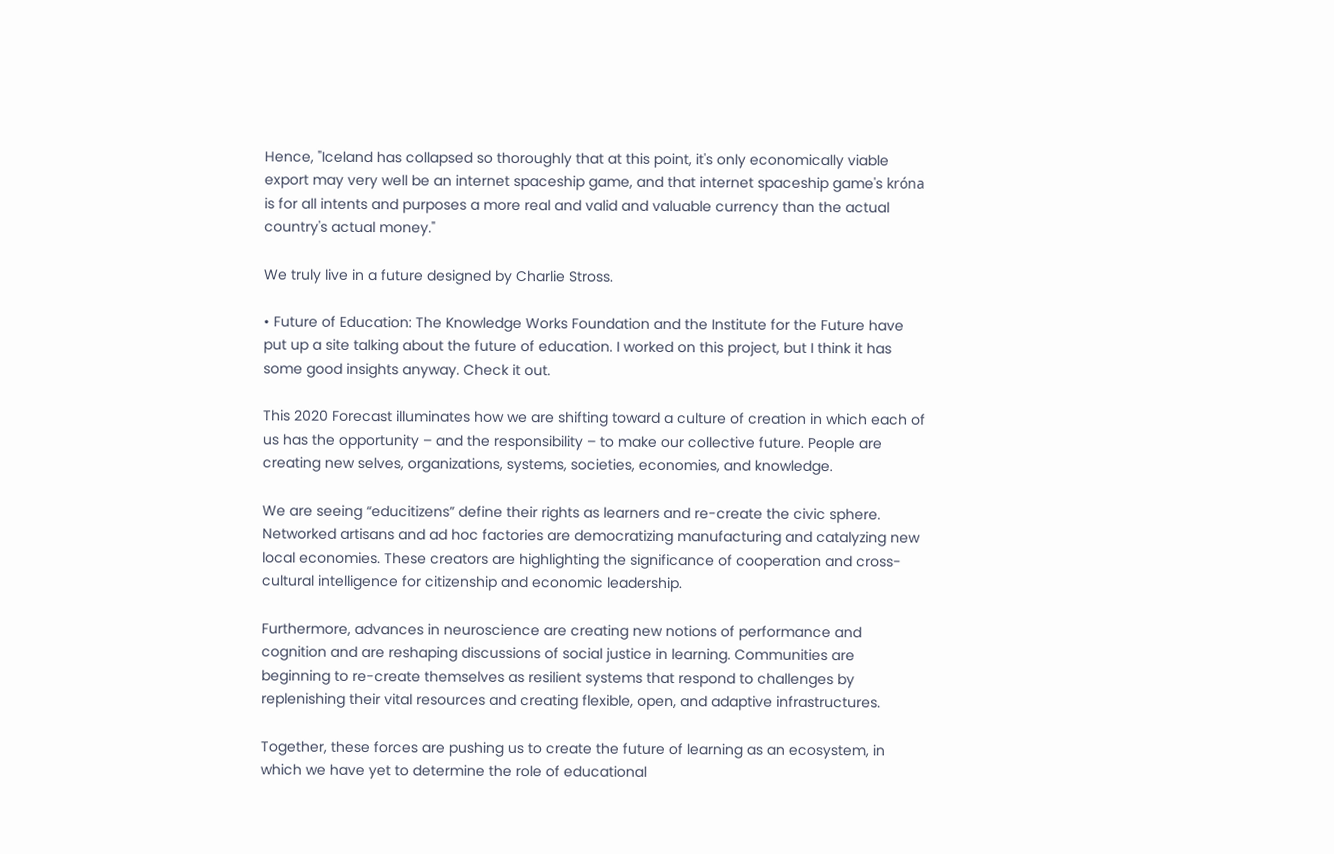Hence, "Iceland has collapsed so thoroughly that at this point, it's only economically viable export may very well be an internet spaceship game, and that internet spaceship game's króna is for all intents and purposes a more real and valid and valuable currency than the actual country's actual money."

We truly live in a future designed by Charlie Stross.

• Future of Education: The Knowledge Works Foundation and the Institute for the Future have put up a site talking about the future of education. I worked on this project, but I think it has some good insights anyway. Check it out.

This 2020 Forecast illuminates how we are shifting toward a culture of creation in which each of us has the opportunity – and the responsibility – to make our collective future. People are creating new selves, organizations, systems, societies, economies, and knowledge.

We are seeing “educitizens” define their rights as learners and re-create the civic sphere. Networked artisans and ad hoc factories are democratizing manufacturing and catalyzing new local economies. These creators are highlighting the significance of cooperation and cross-cultural intelligence for citizenship and economic leadership.

Furthermore, advances in neuroscience are creating new notions of performance and cognition and are reshaping discussions of social justice in learning. Communities are beginning to re-create themselves as resilient systems that respond to challenges by replenishing their vital resources and creating flexible, open, and adaptive infrastructures.

Together, these forces are pushing us to create the future of learning as an ecosystem, in which we have yet to determine the role of educational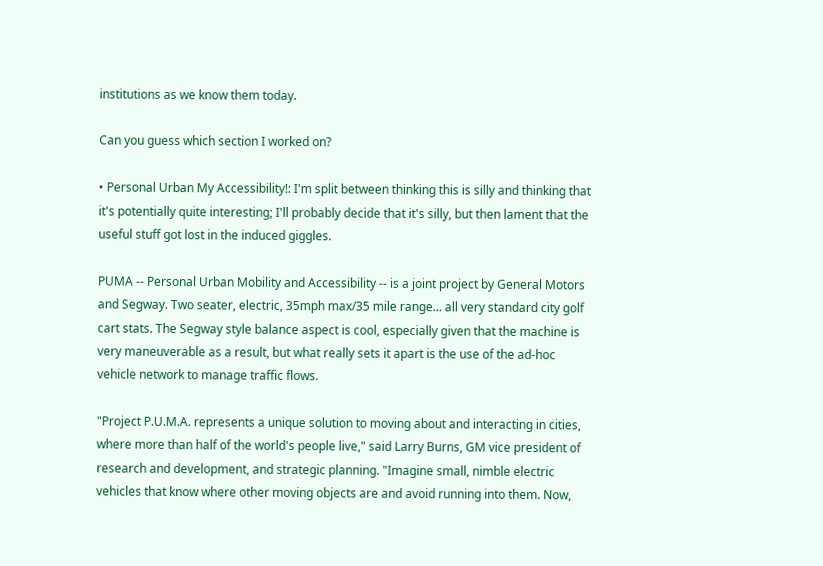institutions as we know them today.

Can you guess which section I worked on?

• Personal Urban My Accessibility!: I'm split between thinking this is silly and thinking that it's potentially quite interesting; I'll probably decide that it's silly, but then lament that the useful stuff got lost in the induced giggles.

PUMA -- Personal Urban Mobility and Accessibility -- is a joint project by General Motors and Segway. Two seater, electric, 35mph max/35 mile range... all very standard city golf cart stats. The Segway style balance aspect is cool, especially given that the machine is very maneuverable as a result, but what really sets it apart is the use of the ad-hoc vehicle network to manage traffic flows.

"Project P.U.M.A. represents a unique solution to moving about and interacting in cities, where more than half of the world's people live," said Larry Burns, GM vice president of research and development, and strategic planning. "Imagine small, nimble electric vehicles that know where other moving objects are and avoid running into them. Now,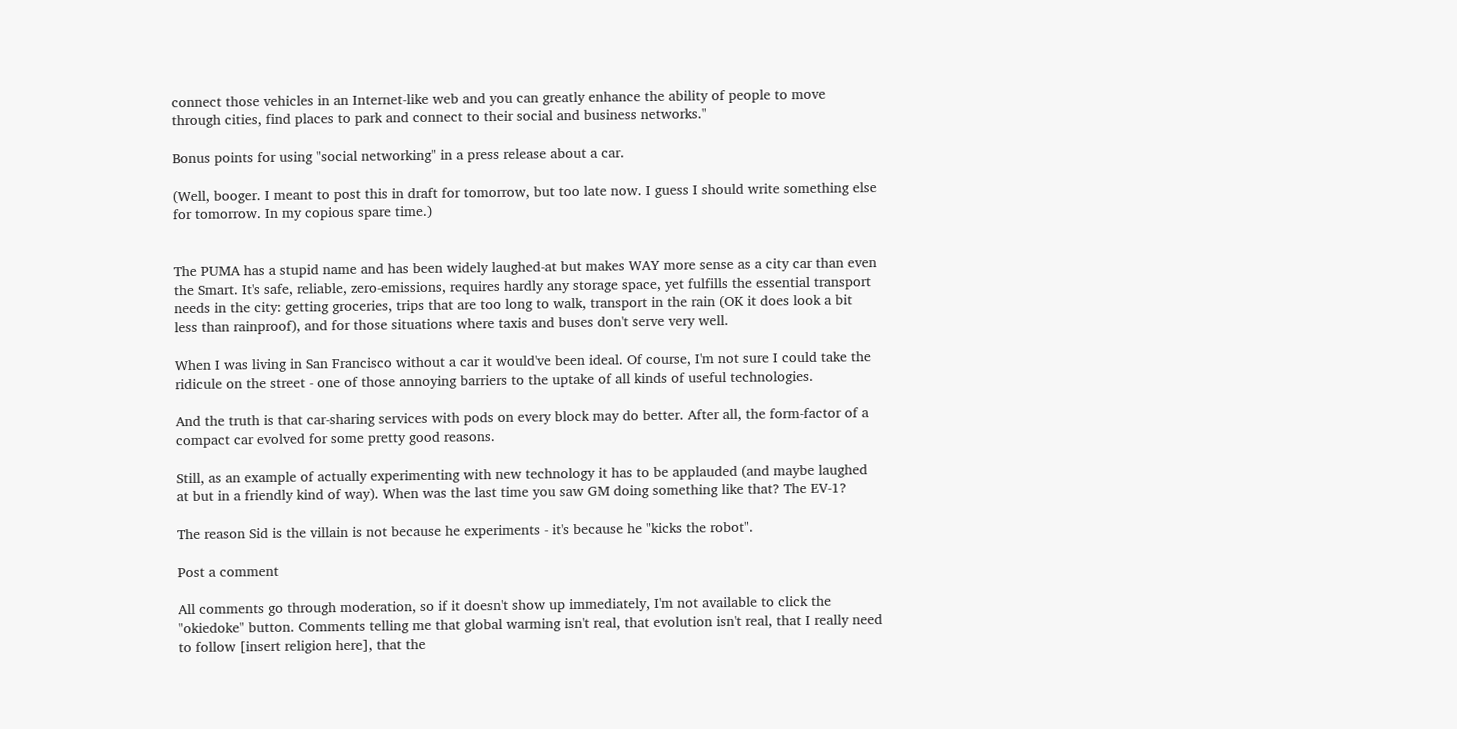connect those vehicles in an Internet-like web and you can greatly enhance the ability of people to move through cities, find places to park and connect to their social and business networks."

Bonus points for using "social networking" in a press release about a car.

(Well, booger. I meant to post this in draft for tomorrow, but too late now. I guess I should write something else for tomorrow. In my copious spare time.)


The PUMA has a stupid name and has been widely laughed-at but makes WAY more sense as a city car than even the Smart. It's safe, reliable, zero-emissions, requires hardly any storage space, yet fulfills the essential transport needs in the city: getting groceries, trips that are too long to walk, transport in the rain (OK it does look a bit less than rainproof), and for those situations where taxis and buses don't serve very well.

When I was living in San Francisco without a car it would've been ideal. Of course, I'm not sure I could take the ridicule on the street - one of those annoying barriers to the uptake of all kinds of useful technologies.

And the truth is that car-sharing services with pods on every block may do better. After all, the form-factor of a compact car evolved for some pretty good reasons.

Still, as an example of actually experimenting with new technology it has to be applauded (and maybe laughed at but in a friendly kind of way). When was the last time you saw GM doing something like that? The EV-1?

The reason Sid is the villain is not because he experiments - it's because he "kicks the robot".

Post a comment

All comments go through moderation, so if it doesn't show up immediately, I'm not available to click the "okiedoke" button. Comments telling me that global warming isn't real, that evolution isn't real, that I really need to follow [insert religion here], that the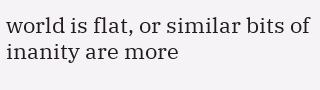world is flat, or similar bits of inanity are more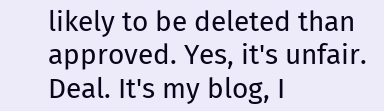likely to be deleted than approved. Yes, it's unfair. Deal. It's my blog, I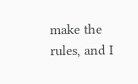make the rules, and I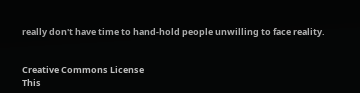really don't have time to hand-hold people unwilling to face reality.


Creative Commons License
This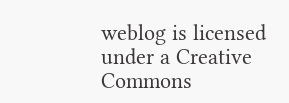weblog is licensed under a Creative Commons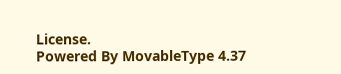License.
Powered By MovableType 4.37